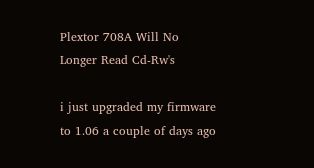Plextor 708A Will No Longer Read Cd-Rw's

i just upgraded my firmware to 1.06 a couple of days ago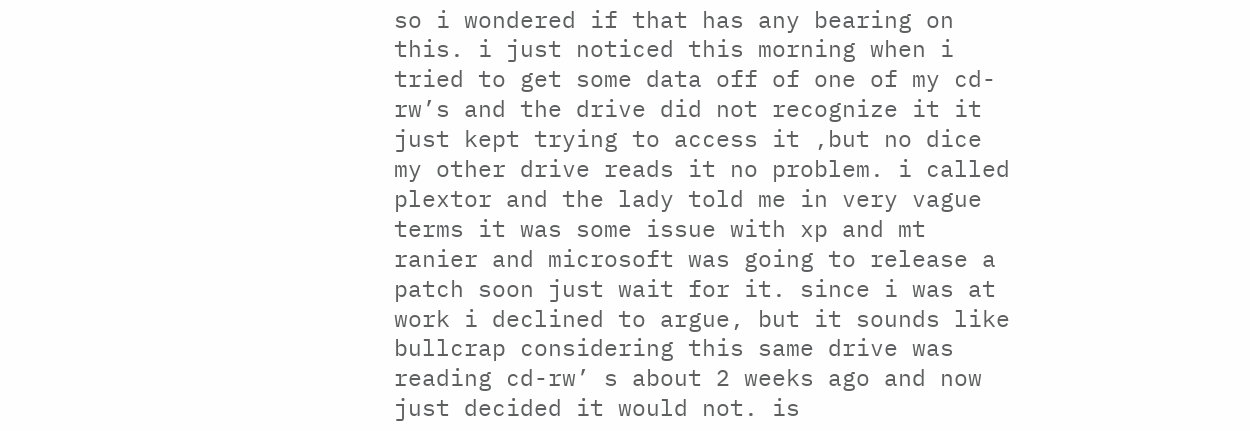so i wondered if that has any bearing on this. i just noticed this morning when i tried to get some data off of one of my cd-rw’s and the drive did not recognize it it just kept trying to access it ,but no dice my other drive reads it no problem. i called plextor and the lady told me in very vague terms it was some issue with xp and mt ranier and microsoft was going to release a patch soon just wait for it. since i was at work i declined to argue, but it sounds like bullcrap considering this same drive was reading cd-rw’ s about 2 weeks ago and now just decided it would not. is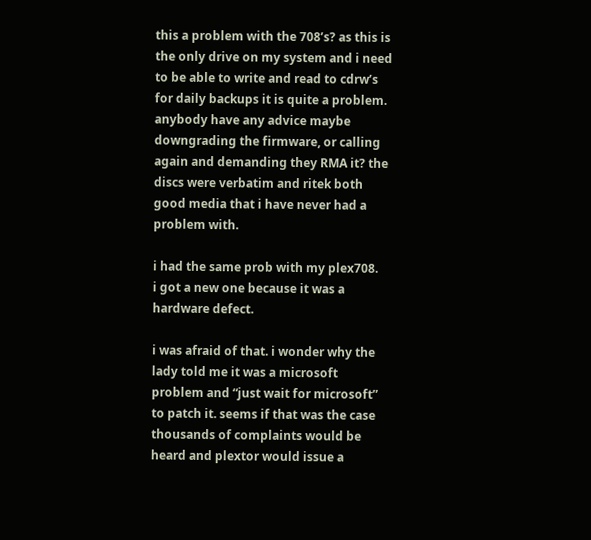this a problem with the 708’s? as this is the only drive on my system and i need to be able to write and read to cdrw’s for daily backups it is quite a problem. anybody have any advice maybe downgrading the firmware, or calling again and demanding they RMA it? the discs were verbatim and ritek both good media that i have never had a problem with.

i had the same prob with my plex708.
i got a new one because it was a hardware defect.

i was afraid of that. i wonder why the lady told me it was a microsoft problem and “just wait for microsoft” to patch it. seems if that was the case thousands of complaints would be heard and plextor would issue a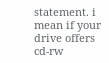statement. i mean if your drive offers cd-rw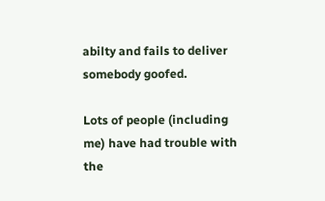abilty and fails to deliver somebody goofed.

Lots of people (including me) have had trouble with the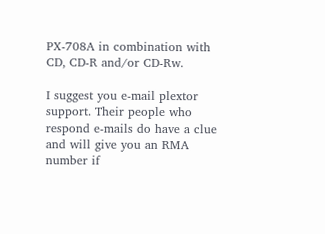PX-708A in combination with CD, CD-R and/or CD-Rw.

I suggest you e-mail plextor support. Their people who respond e-mails do have a clue and will give you an RMA number if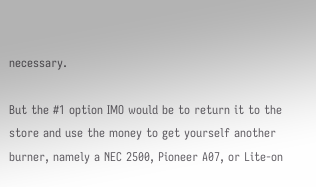necessary.

But the #1 option IMO would be to return it to the store and use the money to get yourself another burner, namely a NEC 2500, Pioneer A07, or Lite-on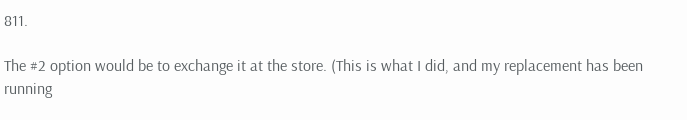811.

The #2 option would be to exchange it at the store. (This is what I did, and my replacement has been running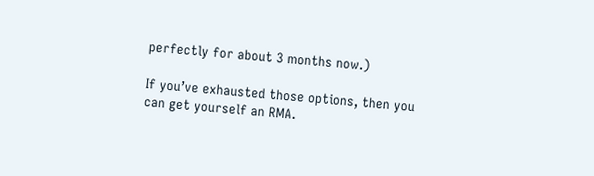perfectly for about 3 months now.)

If you’ve exhausted those options, then you can get yourself an RMA.